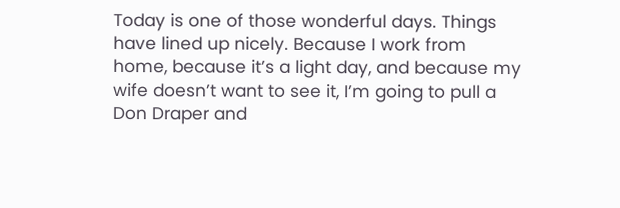Today is one of those wonderful days. Things have lined up nicely. Because I work from home, because it’s a light day, and because my wife doesn’t want to see it, I’m going to pull a Don Draper and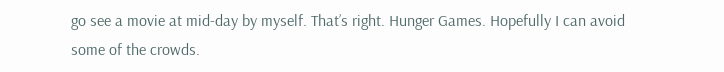go see a movie at mid-day by myself. That’s right. Hunger Games. Hopefully I can avoid some of the crowds.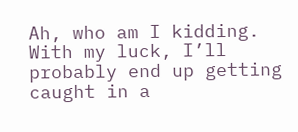Ah, who am I kidding. With my luck, I’ll probably end up getting caught in a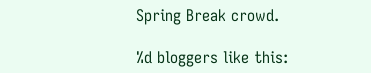Spring Break crowd.

%d bloggers like this: